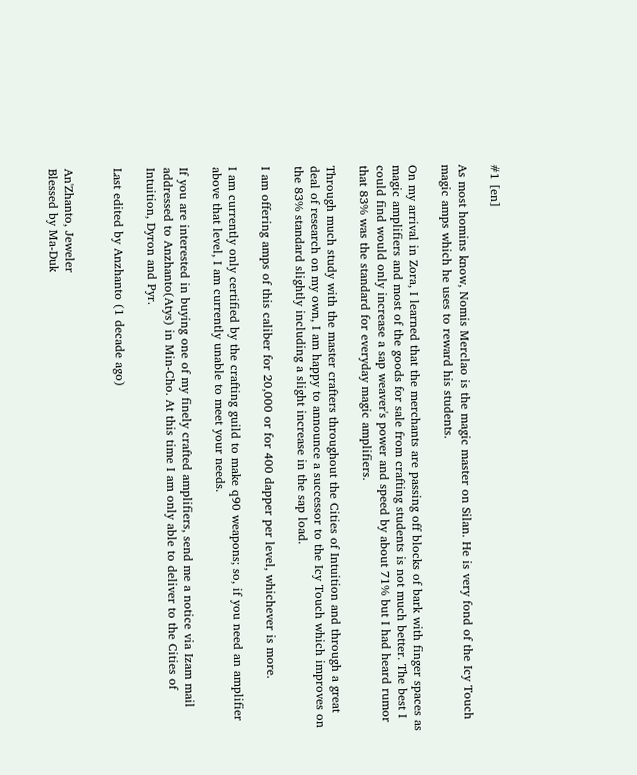#1 [en]

As most homins know, Nomis Merclao is the magic master on Silan. He is very fond of the Icy Touch magic amps which he uses to reward his students.

On my arrival in Zora, I learned that the merchants are passing off blocks of bark with finger spaces as magic amplifiers and most of the goods for sale from crafting students is not much better. The best I could find would only increase a sap weaver's power and speed by about 71% but I had heard rumor that 83% was the standard for everyday magic amplifiers.

Through much study with the master crafters throughout the Cities of Intuition and through a great deal of research on my own, I am happy to announce a successor to the Icy Touch which improves on the 83% standard slightly including a slight increase in the sap load.

I am offering amps of this caliber for 20,000 or for 400 dapper per level, whichever is more.

I am currently only certified by the crafting guild to make q90 weapons; so, if you need an amplifier above that level, I am currently unable to meet your needs.

If you are interested in buying one of my finely crafted amplifiers, send me a notice via Izam mail addressed to Anzhanto(Atys) in Min-Cho. At this time I am only able to deliver to the Cities of Intuition, Dyron and Pyr.

Last edited by Anzhanto (1 decade ago)


An'Zhanto, Jeweler
Blessed by Ma-Duk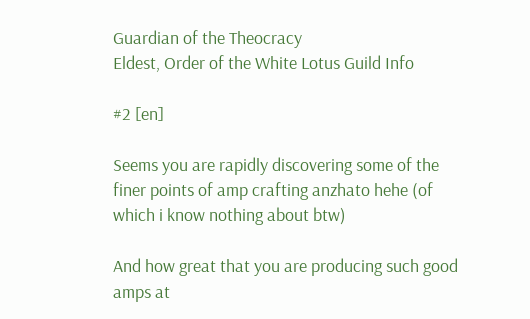Guardian of the Theocracy
Eldest, Order of the White Lotus Guild Info

#2 [en]

Seems you are rapidly discovering some of the finer points of amp crafting anzhato hehe (of which i know nothing about btw)

And how great that you are producing such good amps at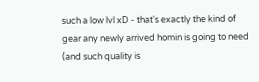such a low lvl xD - that's exactly the kind of gear any newly arrived homin is going to need (and such quality is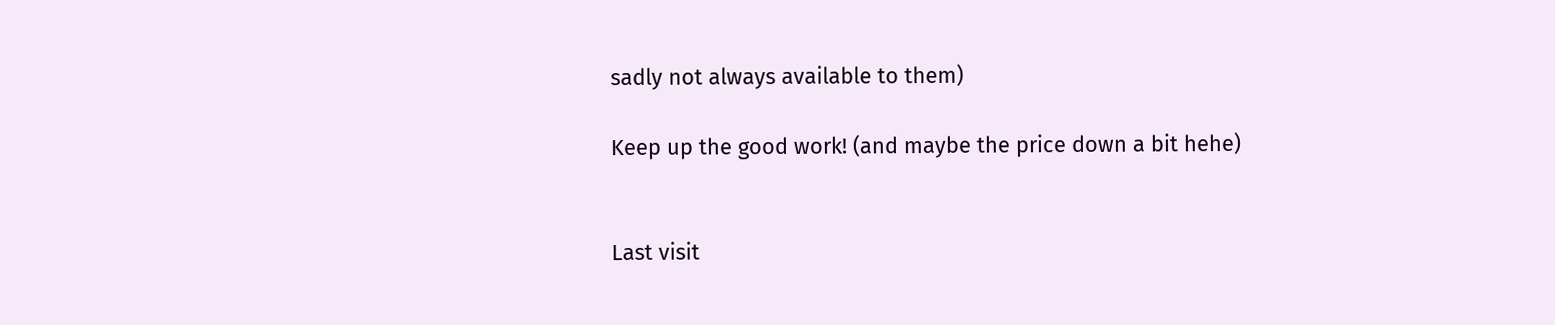sadly not always available to them)

Keep up the good work! (and maybe the price down a bit hehe)


Last visit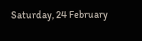Saturday, 24 February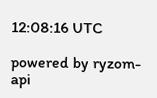12:08:16 UTC

powered by ryzom-api